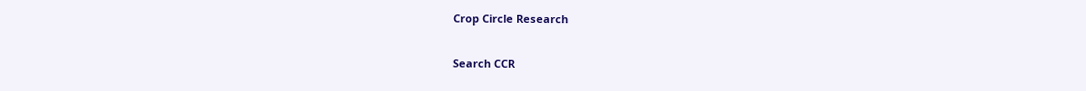Crop Circle Research

Search CCR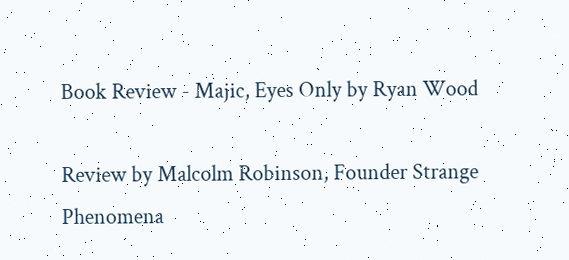Book Review - Majic, Eyes Only by Ryan Wood

Review by Malcolm Robinson, Founder Strange Phenomena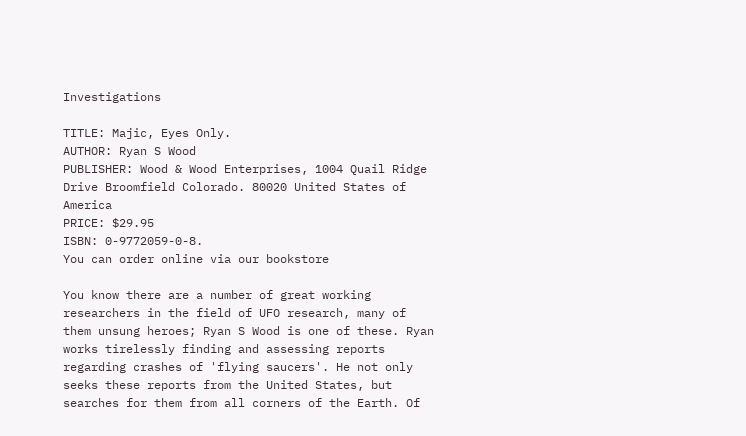Investigations

TITLE: Majic, Eyes Only.
AUTHOR: Ryan S Wood
PUBLISHER: Wood & Wood Enterprises, 1004 Quail Ridge Drive Broomfield Colorado. 80020 United States of America
PRICE: $29.95
ISBN: 0-9772059-0-8.
You can order online via our bookstore

You know there are a number of great working researchers in the field of UFO research, many of them unsung heroes; Ryan S Wood is one of these. Ryan works tirelessly finding and assessing reports regarding crashes of 'flying saucers'. He not only seeks these reports from the United States, but searches for them from all corners of the Earth. Of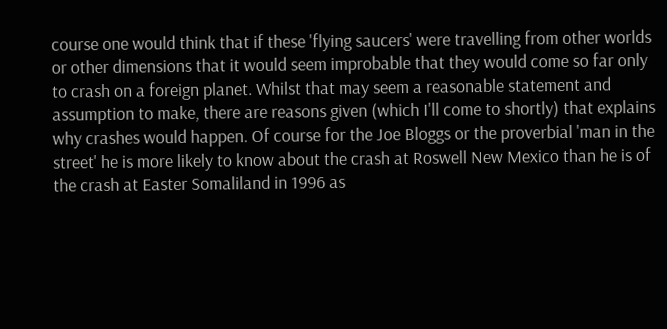course one would think that if these 'flying saucers' were travelling from other worlds or other dimensions that it would seem improbable that they would come so far only to crash on a foreign planet. Whilst that may seem a reasonable statement and assumption to make, there are reasons given (which I'll come to shortly) that explains why crashes would happen. Of course for the Joe Bloggs or the proverbial 'man in the street' he is more likely to know about the crash at Roswell New Mexico than he is of the crash at Easter Somaliland in 1996 as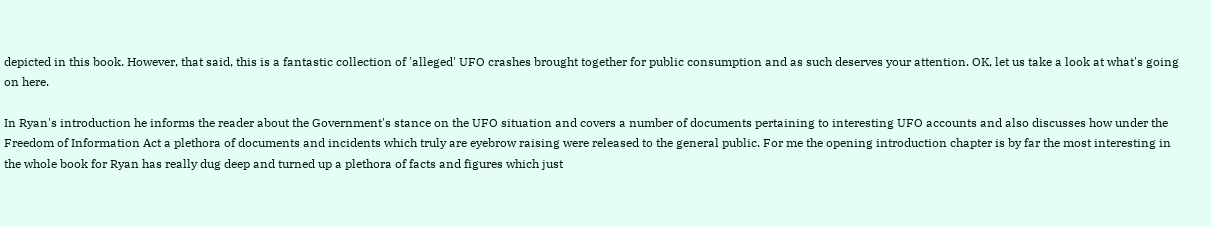depicted in this book. However, that said, this is a fantastic collection of 'alleged' UFO crashes brought together for public consumption and as such deserves your attention. OK, let us take a look at what's going on here.

In Ryan's introduction he informs the reader about the Government's stance on the UFO situation and covers a number of documents pertaining to interesting UFO accounts and also discusses how under the Freedom of Information Act a plethora of documents and incidents which truly are eyebrow raising were released to the general public. For me the opening introduction chapter is by far the most interesting in the whole book for Ryan has really dug deep and turned up a plethora of facts and figures which just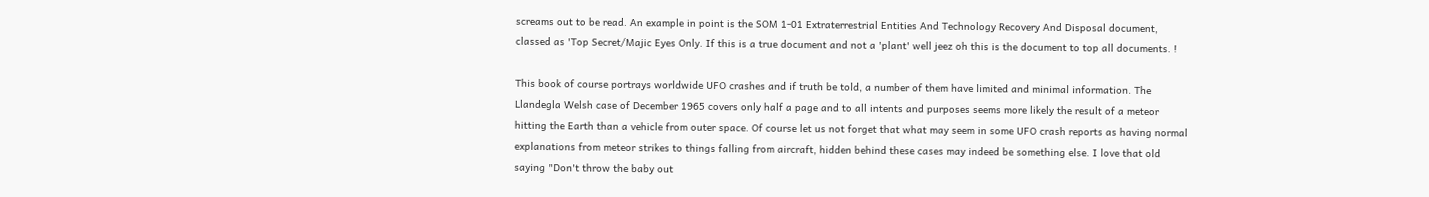screams out to be read. An example in point is the SOM 1-01 Extraterrestrial Entities And Technology Recovery And Disposal document, classed as 'Top Secret/Majic Eyes Only. If this is a true document and not a 'plant' well jeez oh this is the document to top all documents. !

This book of course portrays worldwide UFO crashes and if truth be told, a number of them have limited and minimal information. The Llandegla Welsh case of December 1965 covers only half a page and to all intents and purposes seems more likely the result of a meteor hitting the Earth than a vehicle from outer space. Of course let us not forget that what may seem in some UFO crash reports as having normal explanations from meteor strikes to things falling from aircraft, hidden behind these cases may indeed be something else. I love that old saying "Don't throw the baby out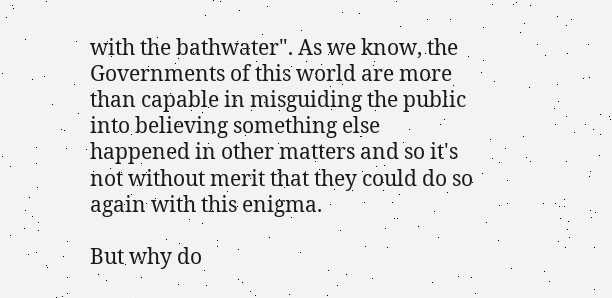with the bathwater". As we know, the Governments of this world are more than capable in misguiding the public into believing something else happened in other matters and so it's not without merit that they could do so again with this enigma.

But why do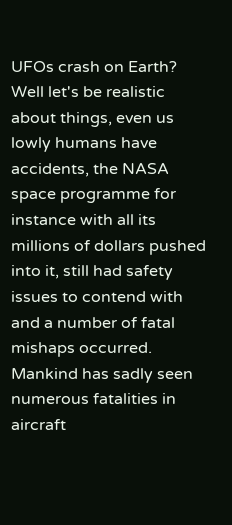UFOs crash on Earth? Well let's be realistic about things, even us lowly humans have accidents, the NASA space programme for instance with all its millions of dollars pushed into it, still had safety issues to contend with and a number of fatal mishaps occurred. Mankind has sadly seen numerous fatalities in aircraft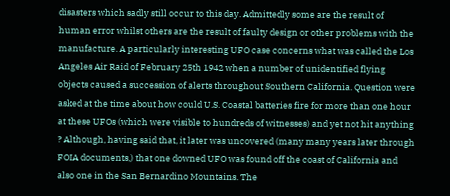disasters which sadly still occur to this day. Admittedly some are the result of human error whilst others are the result of faulty design or other problems with the manufacture. A particularly interesting UFO case concerns what was called the Los Angeles Air Raid of February 25th 1942 when a number of unidentified flying objects caused a succession of alerts throughout Southern California. Question were asked at the time about how could U.S. Coastal batteries fire for more than one hour at these UFOs (which were visible to hundreds of witnesses) and yet not hit anything ? Although, having said that, it later was uncovered (many many years later through FOIA documents,) that one downed UFO was found off the coast of California and also one in the San Bernardino Mountains. The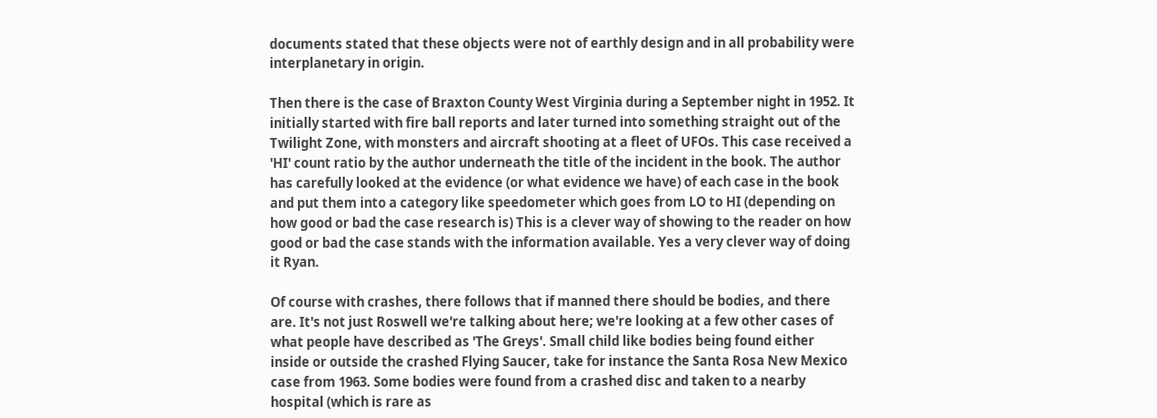documents stated that these objects were not of earthly design and in all probability were interplanetary in origin.

Then there is the case of Braxton County West Virginia during a September night in 1952. It initially started with fire ball reports and later turned into something straight out of the Twilight Zone, with monsters and aircraft shooting at a fleet of UFOs. This case received a 'HI' count ratio by the author underneath the title of the incident in the book. The author has carefully looked at the evidence (or what evidence we have) of each case in the book and put them into a category like speedometer which goes from LO to HI (depending on how good or bad the case research is) This is a clever way of showing to the reader on how good or bad the case stands with the information available. Yes a very clever way of doing it Ryan.

Of course with crashes, there follows that if manned there should be bodies, and there are. It's not just Roswell we're talking about here; we're looking at a few other cases of what people have described as 'The Greys'. Small child like bodies being found either inside or outside the crashed Flying Saucer, take for instance the Santa Rosa New Mexico case from 1963. Some bodies were found from a crashed disc and taken to a nearby hospital (which is rare as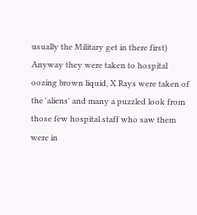usually the Military get in there first) Anyway they were taken to hospital oozing brown liquid, X Rays were taken of the 'aliens' and many a puzzled look from those few hospital staff who saw them were in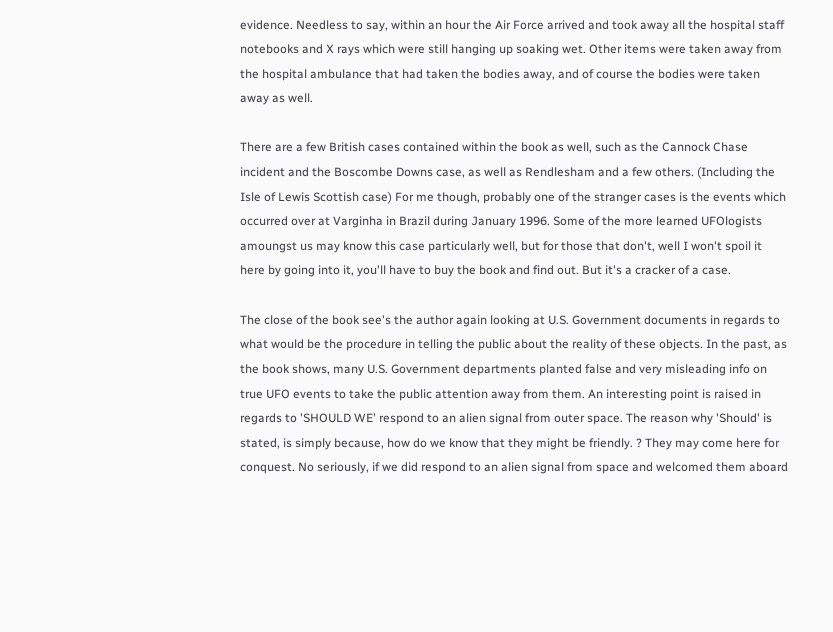evidence. Needless to say, within an hour the Air Force arrived and took away all the hospital staff notebooks and X rays which were still hanging up soaking wet. Other items were taken away from the hospital ambulance that had taken the bodies away, and of course the bodies were taken away as well.

There are a few British cases contained within the book as well, such as the Cannock Chase incident and the Boscombe Downs case, as well as Rendlesham and a few others. (Including the Isle of Lewis Scottish case) For me though, probably one of the stranger cases is the events which occurred over at Varginha in Brazil during January 1996. Some of the more learned UFOlogists amoungst us may know this case particularly well, but for those that don't, well I won't spoil it here by going into it, you'll have to buy the book and find out. But it's a cracker of a case.

The close of the book see's the author again looking at U.S. Government documents in regards to what would be the procedure in telling the public about the reality of these objects. In the past, as the book shows, many U.S. Government departments planted false and very misleading info on true UFO events to take the public attention away from them. An interesting point is raised in regards to 'SHOULD WE' respond to an alien signal from outer space. The reason why 'Should' is stated, is simply because, how do we know that they might be friendly. ? They may come here for conquest. No seriously, if we did respond to an alien signal from space and welcomed them aboard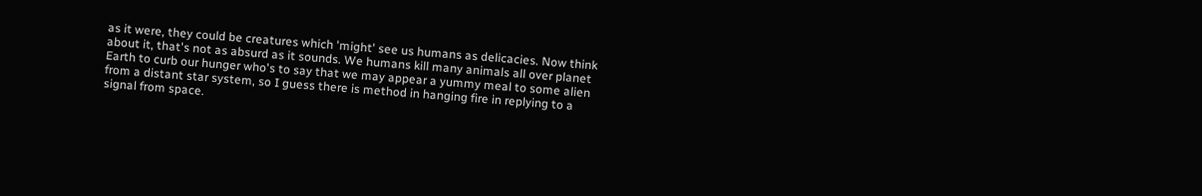as it were, they could be creatures which 'might' see us humans as delicacies. Now think about it, that's not as absurd as it sounds. We humans kill many animals all over planet Earth to curb our hunger who's to say that we may appear a yummy meal to some alien from a distant star system, so I guess there is method in hanging fire in replying to a signal from space.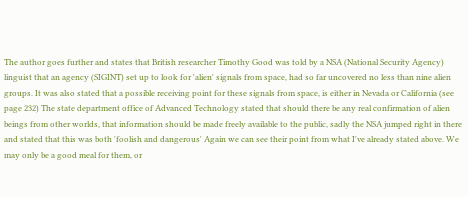The author goes further and states that British researcher Timothy Good was told by a NSA (National Security Agency) linguist that an agency (SIGINT) set up to look for 'alien' signals from space, had so far uncovered no less than nine alien groups. It was also stated that a possible receiving point for these signals from space, is either in Nevada or California (see page 232) The state department office of Advanced Technology stated that should there be any real confirmation of alien beings from other worlds, that information should be made freely available to the public, sadly the NSA jumped right in there and stated that this was both 'foolish and dangerous' Again we can see their point from what I've already stated above. We may only be a good meal for them, or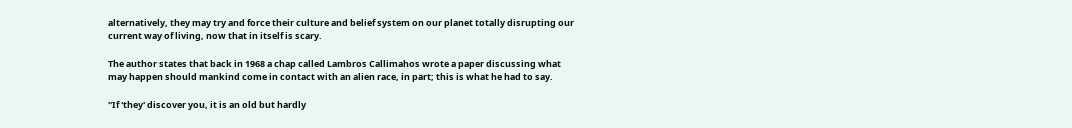alternatively, they may try and force their culture and belief system on our planet totally disrupting our current way of living, now that in itself is scary.

The author states that back in 1968 a chap called Lambros Callimahos wrote a paper discussing what may happen should mankind come in contact with an alien race, in part; this is what he had to say.

"If 'they' discover you, it is an old but hardly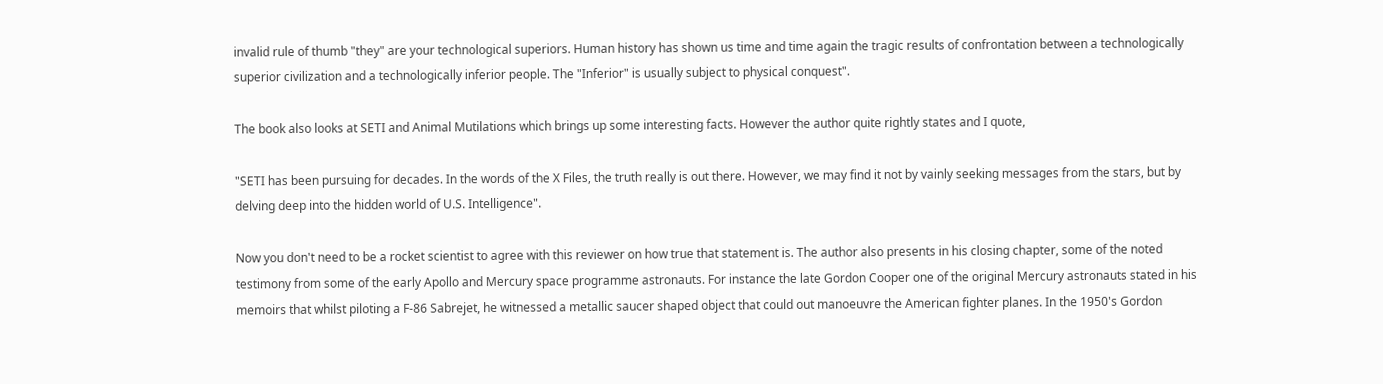invalid rule of thumb "they" are your technological superiors. Human history has shown us time and time again the tragic results of confrontation between a technologically superior civilization and a technologically inferior people. The "Inferior" is usually subject to physical conquest".

The book also looks at SETI and Animal Mutilations which brings up some interesting facts. However the author quite rightly states and I quote,

"SETI has been pursuing for decades. In the words of the X Files, the truth really is out there. However, we may find it not by vainly seeking messages from the stars, but by delving deep into the hidden world of U.S. Intelligence".

Now you don't need to be a rocket scientist to agree with this reviewer on how true that statement is. The author also presents in his closing chapter, some of the noted testimony from some of the early Apollo and Mercury space programme astronauts. For instance the late Gordon Cooper one of the original Mercury astronauts stated in his memoirs that whilst piloting a F-86 Sabrejet, he witnessed a metallic saucer shaped object that could out manoeuvre the American fighter planes. In the 1950's Gordon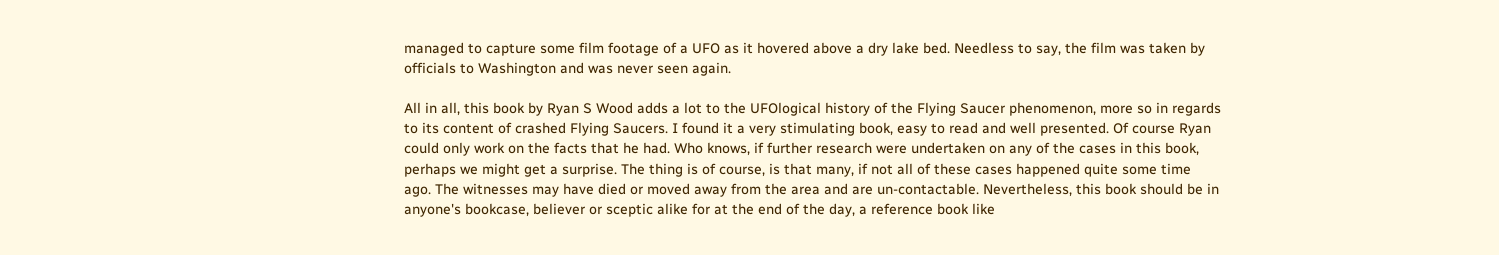managed to capture some film footage of a UFO as it hovered above a dry lake bed. Needless to say, the film was taken by officials to Washington and was never seen again.

All in all, this book by Ryan S Wood adds a lot to the UFOlogical history of the Flying Saucer phenomenon, more so in regards to its content of crashed Flying Saucers. I found it a very stimulating book, easy to read and well presented. Of course Ryan could only work on the facts that he had. Who knows, if further research were undertaken on any of the cases in this book, perhaps we might get a surprise. The thing is of course, is that many, if not all of these cases happened quite some time ago. The witnesses may have died or moved away from the area and are un-contactable. Nevertheless, this book should be in anyone's bookcase, believer or sceptic alike for at the end of the day, a reference book like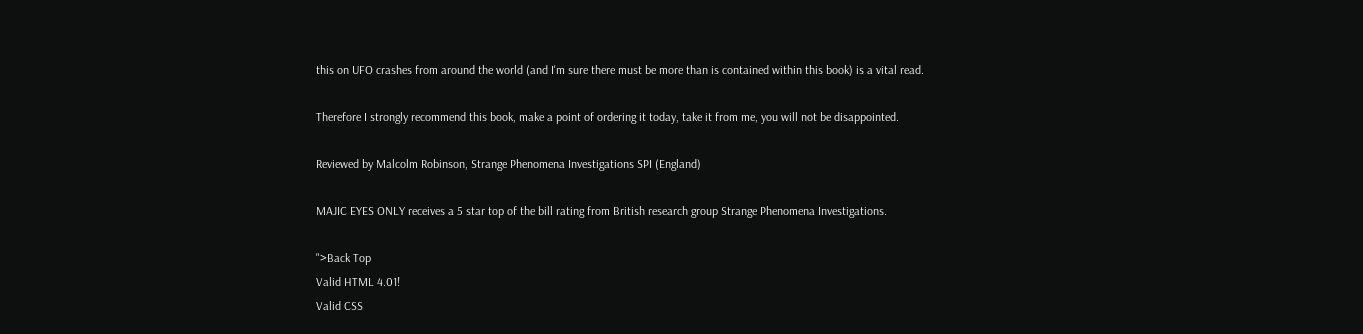this on UFO crashes from around the world (and I'm sure there must be more than is contained within this book) is a vital read.

Therefore I strongly recommend this book, make a point of ordering it today, take it from me, you will not be disappointed.

Reviewed by Malcolm Robinson, Strange Phenomena Investigations SPI (England)

MAJIC EYES ONLY receives a 5 star top of the bill rating from British research group Strange Phenomena Investigations.

">Back Top
Valid HTML 4.01!
Valid CSS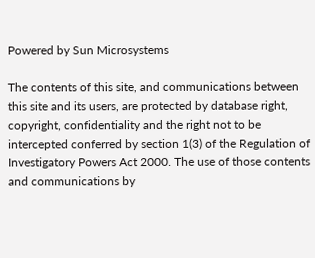Powered by Sun Microsystems

The contents of this site, and communications between this site and its users, are protected by database right, copyright, confidentiality and the right not to be intercepted conferred by section 1(3) of the Regulation of Investigatory Powers Act 2000. The use of those contents and communications by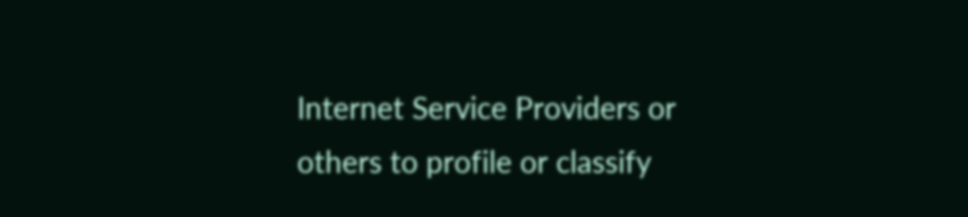Internet Service Providers or others to profile or classify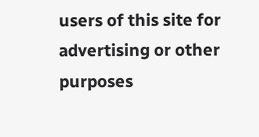users of this site for advertising or other purposes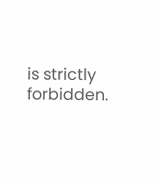is strictly forbidden.